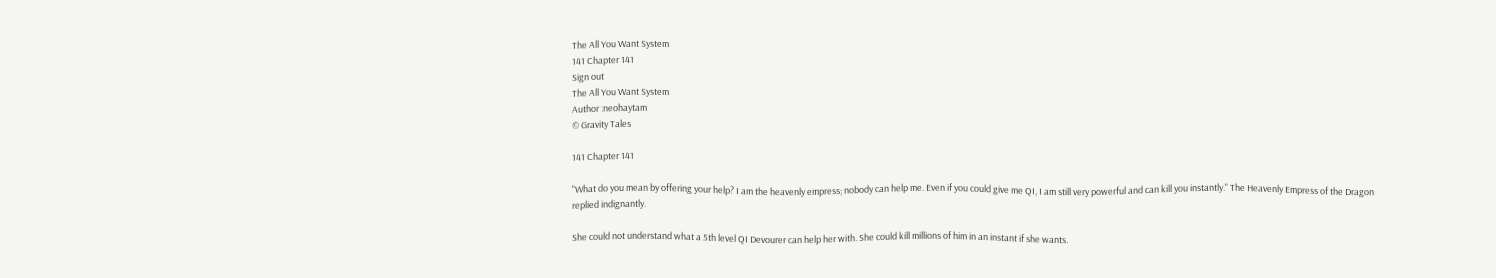The All You Want System
141 Chapter 141
Sign out
The All You Want System
Author :neohaytam
© Gravity Tales

141 Chapter 141

"What do you mean by offering your help? I am the heavenly empress; nobody can help me. Even if you could give me QI, I am still very powerful and can kill you instantly." The Heavenly Empress of the Dragon replied indignantly.

She could not understand what a 5th level QI Devourer can help her with. She could kill millions of him in an instant if she wants.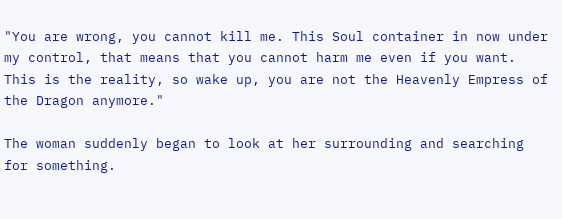"You are wrong, you cannot kill me. This Soul container in now under my control, that means that you cannot harm me even if you want. This is the reality, so wake up, you are not the Heavenly Empress of the Dragon anymore."

The woman suddenly began to look at her surrounding and searching for something.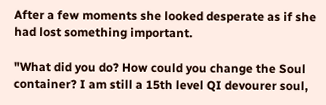After a few moments she looked desperate as if she had lost something important.

"What did you do? How could you change the Soul container? I am still a 15th level QI devourer soul,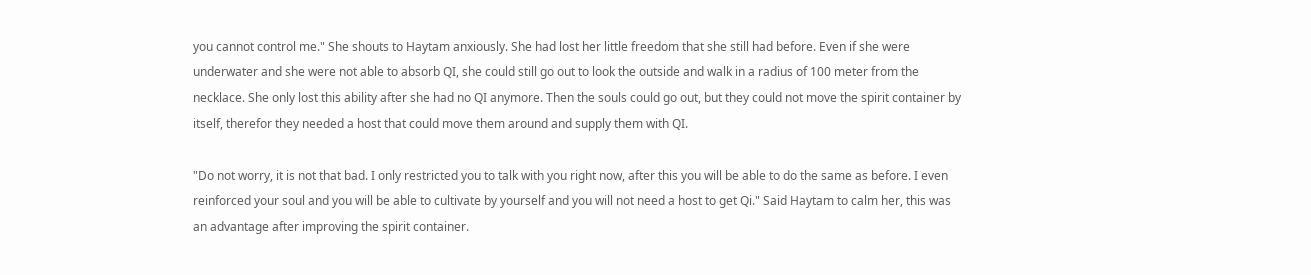you cannot control me." She shouts to Haytam anxiously. She had lost her little freedom that she still had before. Even if she were underwater and she were not able to absorb QI, she could still go out to look the outside and walk in a radius of 100 meter from the necklace. She only lost this ability after she had no QI anymore. Then the souls could go out, but they could not move the spirit container by itself, therefor they needed a host that could move them around and supply them with QI.

"Do not worry, it is not that bad. I only restricted you to talk with you right now, after this you will be able to do the same as before. I even reinforced your soul and you will be able to cultivate by yourself and you will not need a host to get Qi." Said Haytam to calm her, this was an advantage after improving the spirit container.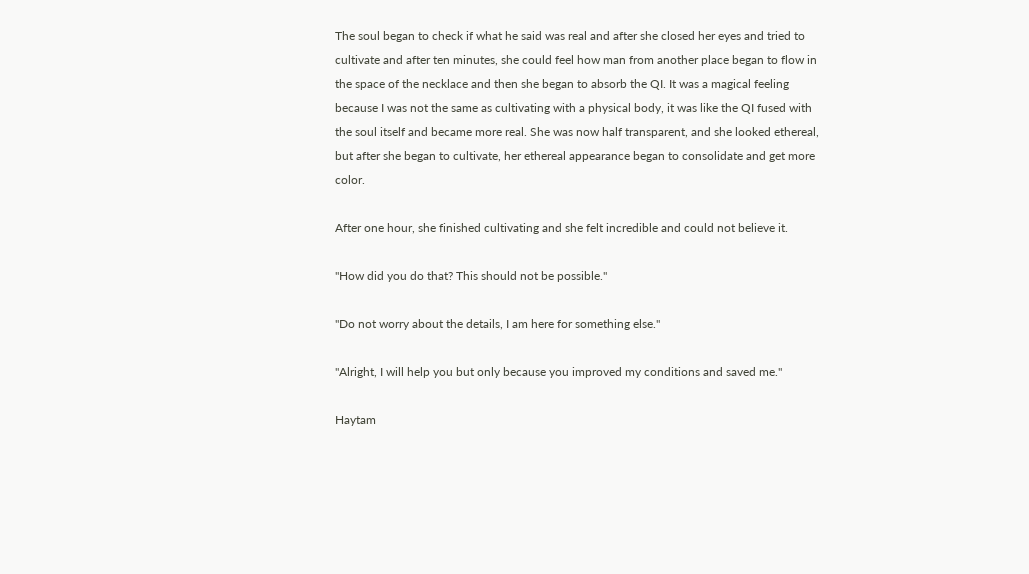The soul began to check if what he said was real and after she closed her eyes and tried to cultivate and after ten minutes, she could feel how man from another place began to flow in the space of the necklace and then she began to absorb the QI. It was a magical feeling because I was not the same as cultivating with a physical body, it was like the QI fused with the soul itself and became more real. She was now half transparent, and she looked ethereal, but after she began to cultivate, her ethereal appearance began to consolidate and get more color.

After one hour, she finished cultivating and she felt incredible and could not believe it.

"How did you do that? This should not be possible."

"Do not worry about the details, I am here for something else."

"Alright, I will help you but only because you improved my conditions and saved me."

Haytam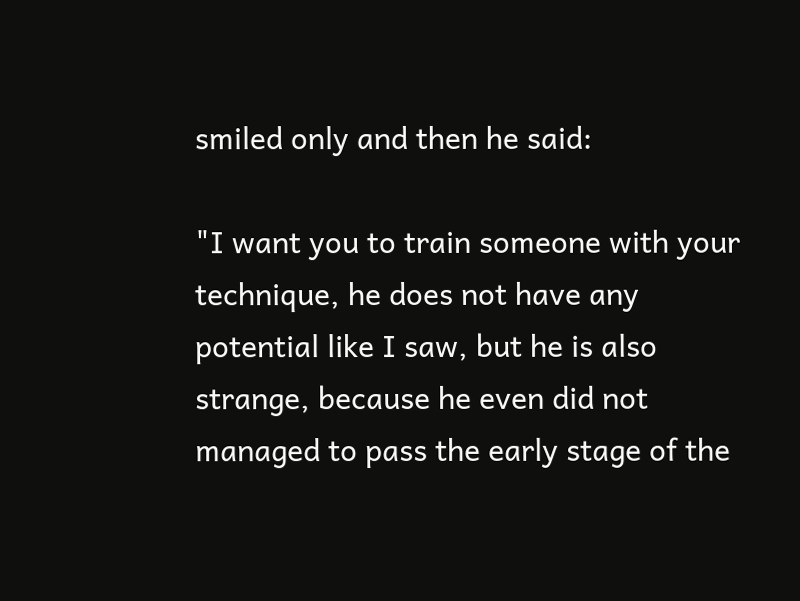smiled only and then he said:

"I want you to train someone with your technique, he does not have any potential like I saw, but he is also strange, because he even did not managed to pass the early stage of the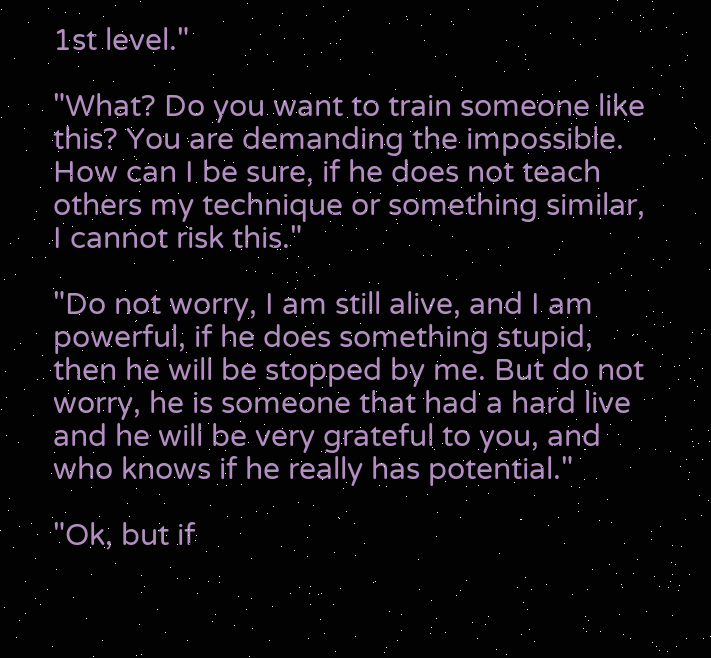1st level."

"What? Do you want to train someone like this? You are demanding the impossible. How can I be sure, if he does not teach others my technique or something similar, I cannot risk this."

"Do not worry, I am still alive, and I am powerful, if he does something stupid, then he will be stopped by me. But do not worry, he is someone that had a hard live and he will be very grateful to you, and who knows if he really has potential."

"Ok, but if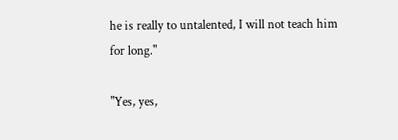he is really to untalented, I will not teach him for long."

"Yes, yes,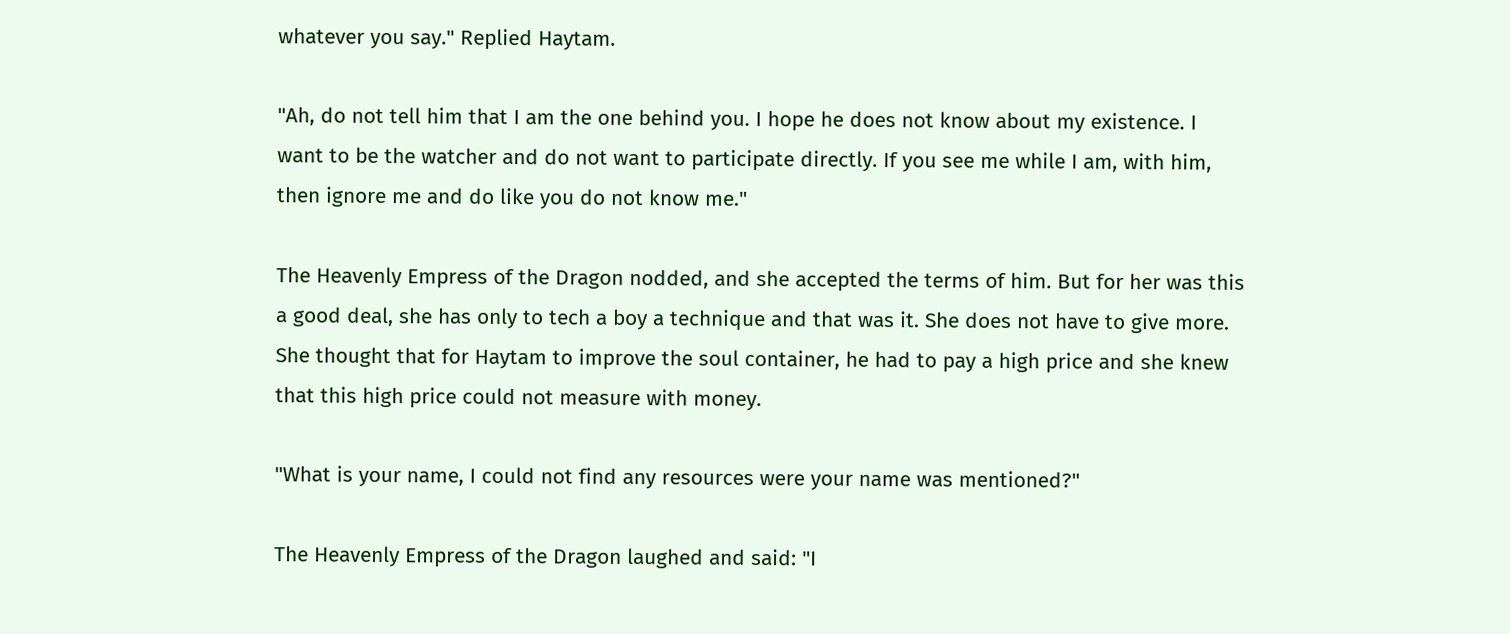whatever you say." Replied Haytam.

"Ah, do not tell him that I am the one behind you. I hope he does not know about my existence. I want to be the watcher and do not want to participate directly. If you see me while I am, with him, then ignore me and do like you do not know me."

The Heavenly Empress of the Dragon nodded, and she accepted the terms of him. But for her was this a good deal, she has only to tech a boy a technique and that was it. She does not have to give more. She thought that for Haytam to improve the soul container, he had to pay a high price and she knew that this high price could not measure with money.

"What is your name, I could not find any resources were your name was mentioned?"

The Heavenly Empress of the Dragon laughed and said: "I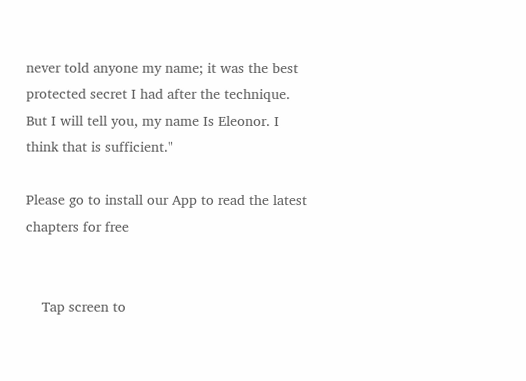never told anyone my name; it was the best protected secret I had after the technique. But I will tell you, my name Is Eleonor. I think that is sufficient."

Please go to install our App to read the latest chapters for free


    Tap screen to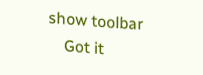show toolbar
    Got it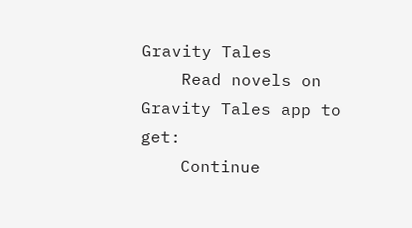Gravity Tales
    Read novels on Gravity Tales app to get:
    Continue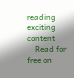reading exciting content
    Read for free on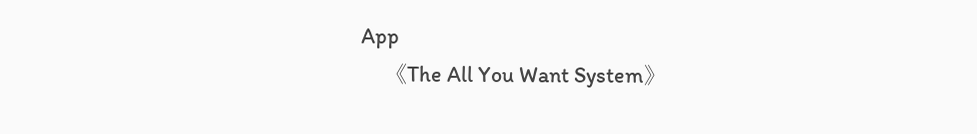App
    《The All You Want System》